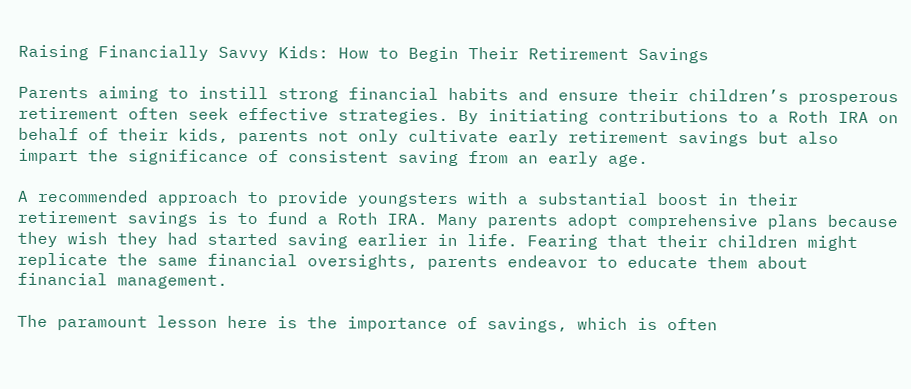Raising Financially Savvy Kids: How to Begin Their Retirement Savings

Parents aiming to instill strong financial habits and ensure their children’s prosperous retirement often seek effective strategies. By initiating contributions to a Roth IRA on behalf of their kids, parents not only cultivate early retirement savings but also impart the significance of consistent saving from an early age.

A recommended approach to provide youngsters with a substantial boost in their retirement savings is to fund a Roth IRA. Many parents adopt comprehensive plans because they wish they had started saving earlier in life. Fearing that their children might replicate the same financial oversights, parents endeavor to educate them about financial management.

The paramount lesson here is the importance of savings, which is often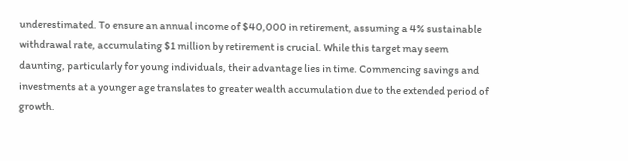underestimated. To ensure an annual income of $40,000 in retirement, assuming a 4% sustainable withdrawal rate, accumulating $1 million by retirement is crucial. While this target may seem daunting, particularly for young individuals, their advantage lies in time. Commencing savings and investments at a younger age translates to greater wealth accumulation due to the extended period of growth.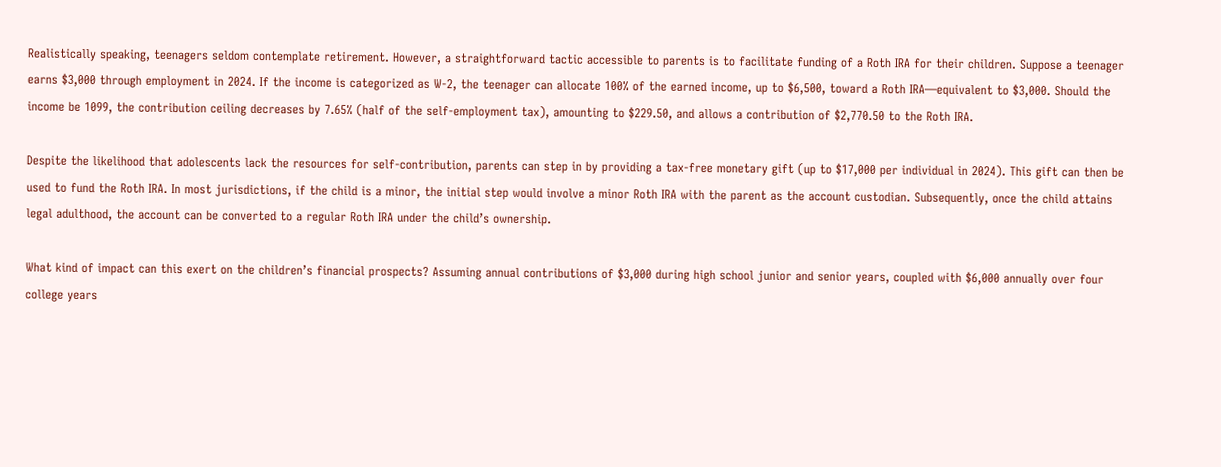Realistically speaking, teenagers seldom contemplate retirement. However, a straightforward tactic accessible to parents is to facilitate funding of a Roth IRA for their children. Suppose a teenager earns $3,000 through employment in 2024. If the income is categorized as W-2, the teenager can allocate 100% of the earned income, up to $6,500, toward a Roth IRA—equivalent to $3,000. Should the income be 1099, the contribution ceiling decreases by 7.65% (half of the self-employment tax), amounting to $229.50, and allows a contribution of $2,770.50 to the Roth IRA.

Despite the likelihood that adolescents lack the resources for self-contribution, parents can step in by providing a tax-free monetary gift (up to $17,000 per individual in 2024). This gift can then be used to fund the Roth IRA. In most jurisdictions, if the child is a minor, the initial step would involve a minor Roth IRA with the parent as the account custodian. Subsequently, once the child attains legal adulthood, the account can be converted to a regular Roth IRA under the child’s ownership.

What kind of impact can this exert on the children’s financial prospects? Assuming annual contributions of $3,000 during high school junior and senior years, coupled with $6,000 annually over four college years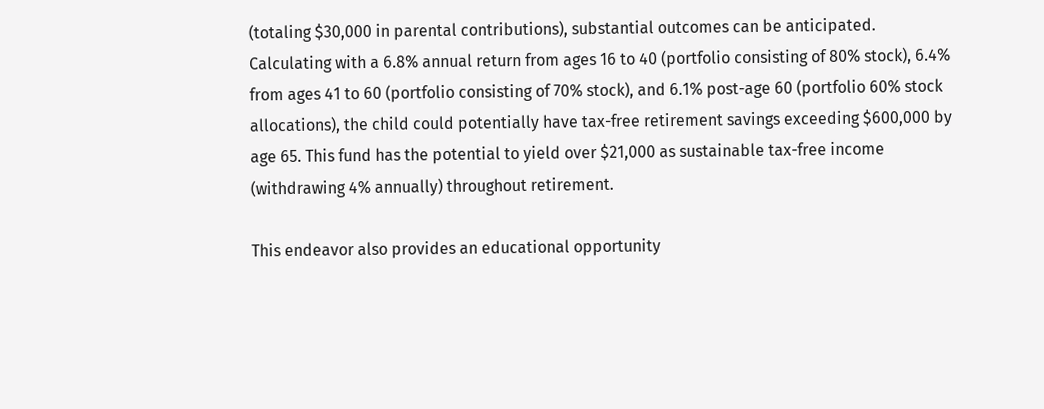(totaling $30,000 in parental contributions), substantial outcomes can be anticipated. Calculating with a 6.8% annual return from ages 16 to 40 (portfolio consisting of 80% stock), 6.4% from ages 41 to 60 (portfolio consisting of 70% stock), and 6.1% post-age 60 (portfolio 60% stock allocations), the child could potentially have tax-free retirement savings exceeding $600,000 by age 65. This fund has the potential to yield over $21,000 as sustainable tax-free income (withdrawing 4% annually) throughout retirement.

This endeavor also provides an educational opportunity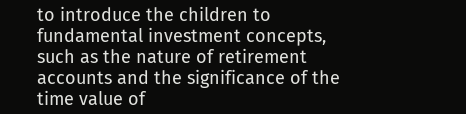to introduce the children to fundamental investment concepts, such as the nature of retirement accounts and the significance of the time value of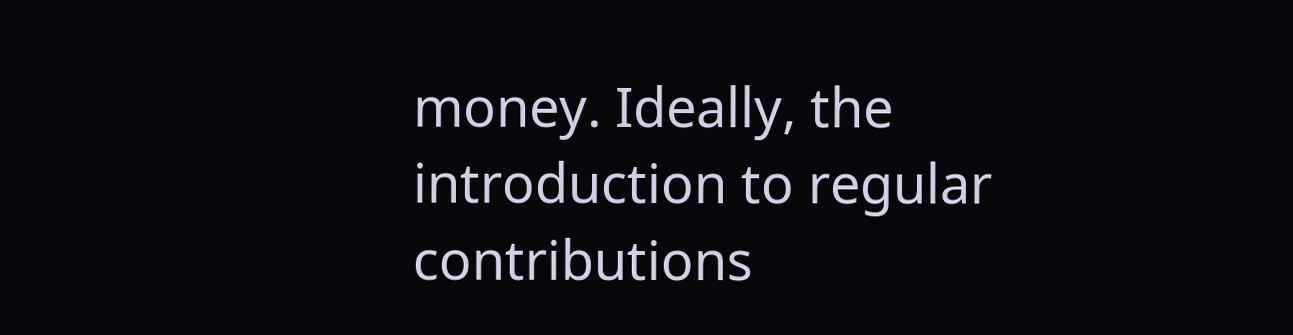money. Ideally, the introduction to regular contributions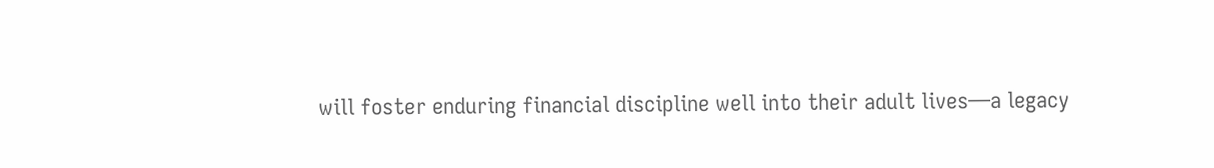will foster enduring financial discipline well into their adult lives—a legacy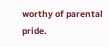worthy of parental pride.